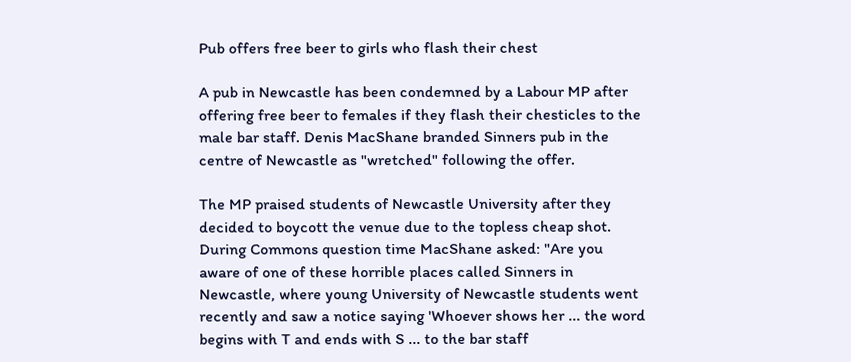Pub offers free beer to girls who flash their chest

A pub in Newcastle has been condemned by a Labour MP after offering free beer to females if they flash their chesticles to the male bar staff. Denis MacShane branded Sinners pub in the centre of Newcastle as "wretched" following the offer.

The MP praised students of Newcastle University after they decided to boycott the venue due to the topless cheap shot. During Commons question time MacShane asked: "Are you aware of one of these horrible places called Sinners in Newcastle, where young University of Newcastle students went recently and saw a notice saying 'Whoever shows her ... the word begins with T and ends with S ... to the bar staff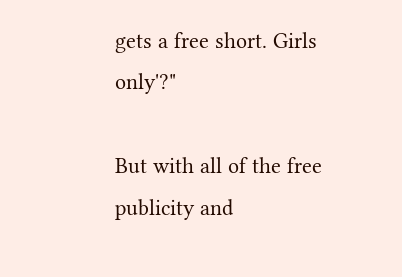gets a free short. Girls only'?"

But with all of the free publicity and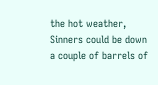the hot weather, Sinners could be down a couple of barrels of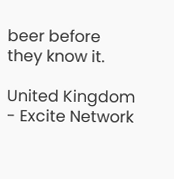beer before they know it.

United Kingdom - Excite Network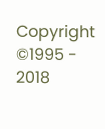Copyright ©1995 - 2018